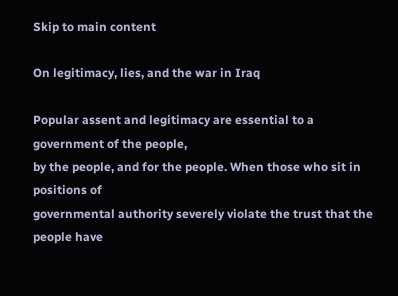Skip to main content

On legitimacy, lies, and the war in Iraq

Popular assent and legitimacy are essential to a government of the people,
by the people, and for the people. When those who sit in positions of
governmental authority severely violate the trust that the people have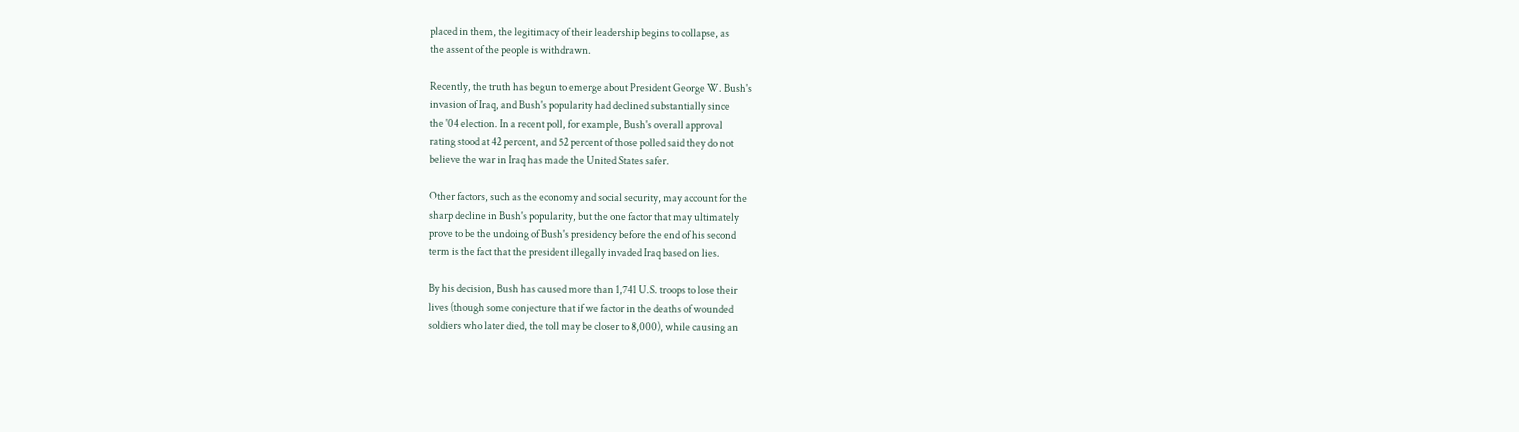placed in them, the legitimacy of their leadership begins to collapse, as
the assent of the people is withdrawn.

Recently, the truth has begun to emerge about President George W. Bush's
invasion of Iraq, and Bush's popularity had declined substantially since
the '04 election. In a recent poll, for example, Bush's overall approval
rating stood at 42 percent, and 52 percent of those polled said they do not
believe the war in Iraq has made the United States safer.

Other factors, such as the economy and social security, may account for the
sharp decline in Bush's popularity, but the one factor that may ultimately
prove to be the undoing of Bush's presidency before the end of his second
term is the fact that the president illegally invaded Iraq based on lies.

By his decision, Bush has caused more than 1,741 U.S. troops to lose their
lives (though some conjecture that if we factor in the deaths of wounded
soldiers who later died, the toll may be closer to 8,000), while causing an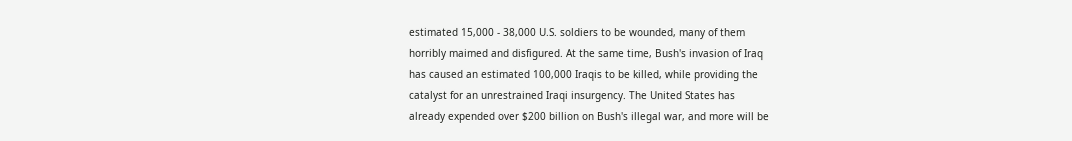estimated 15,000 - 38,000 U.S. soldiers to be wounded, many of them
horribly maimed and disfigured. At the same time, Bush's invasion of Iraq
has caused an estimated 100,000 Iraqis to be killed, while providing the
catalyst for an unrestrained Iraqi insurgency. The United States has
already expended over $200 billion on Bush's illegal war, and more will be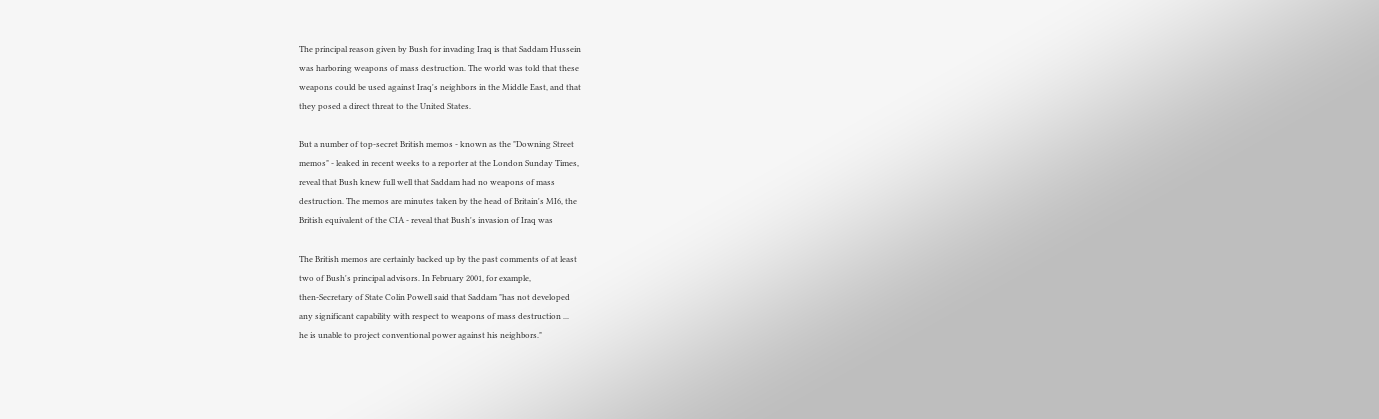The principal reason given by Bush for invading Iraq is that Saddam Hussein
was harboring weapons of mass destruction. The world was told that these
weapons could be used against Iraq's neighbors in the Middle East, and that
they posed a direct threat to the United States.

But a number of top-secret British memos - known as the "Downing Street
memos" - leaked in recent weeks to a reporter at the London Sunday Times,
reveal that Bush knew full well that Saddam had no weapons of mass
destruction. The memos are minutes taken by the head of Britain's MI6, the
British equivalent of the CIA - reveal that Bush's invasion of Iraq was

The British memos are certainly backed up by the past comments of at least
two of Bush's principal advisors. In February 2001, for example,
then-Secretary of State Colin Powell said that Saddam "has not developed
any significant capability with respect to weapons of mass destruction ...
he is unable to project conventional power against his neighbors."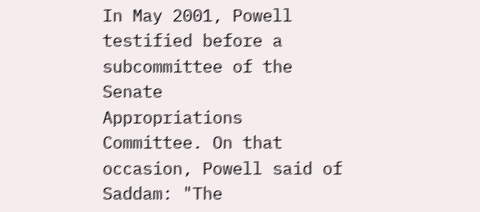In May 2001, Powell testified before a subcommittee of the Senate
Appropriations Committee. On that occasion, Powell said of Saddam: "The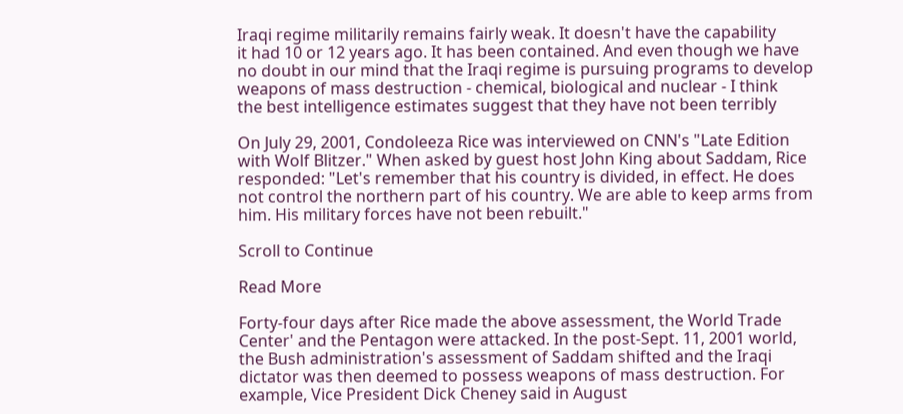Iraqi regime militarily remains fairly weak. It doesn't have the capability
it had 10 or 12 years ago. It has been contained. And even though we have
no doubt in our mind that the Iraqi regime is pursuing programs to develop
weapons of mass destruction - chemical, biological and nuclear - I think
the best intelligence estimates suggest that they have not been terribly

On July 29, 2001, Condoleeza Rice was interviewed on CNN's "Late Edition
with Wolf Blitzer." When asked by guest host John King about Saddam, Rice
responded: "Let's remember that his country is divided, in effect. He does
not control the northern part of his country. We are able to keep arms from
him. His military forces have not been rebuilt."

Scroll to Continue

Read More

Forty-four days after Rice made the above assessment, the World Trade
Center' and the Pentagon were attacked. In the post-Sept. 11, 2001 world,
the Bush administration's assessment of Saddam shifted and the Iraqi
dictator was then deemed to possess weapons of mass destruction. For
example, Vice President Dick Cheney said in August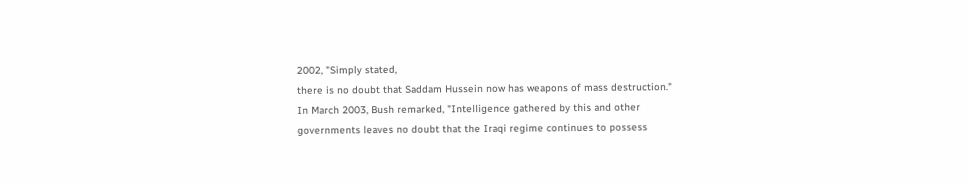2002, "Simply stated,
there is no doubt that Saddam Hussein now has weapons of mass destruction."
In March 2003, Bush remarked, "Intelligence gathered by this and other
governments leaves no doubt that the Iraqi regime continues to possess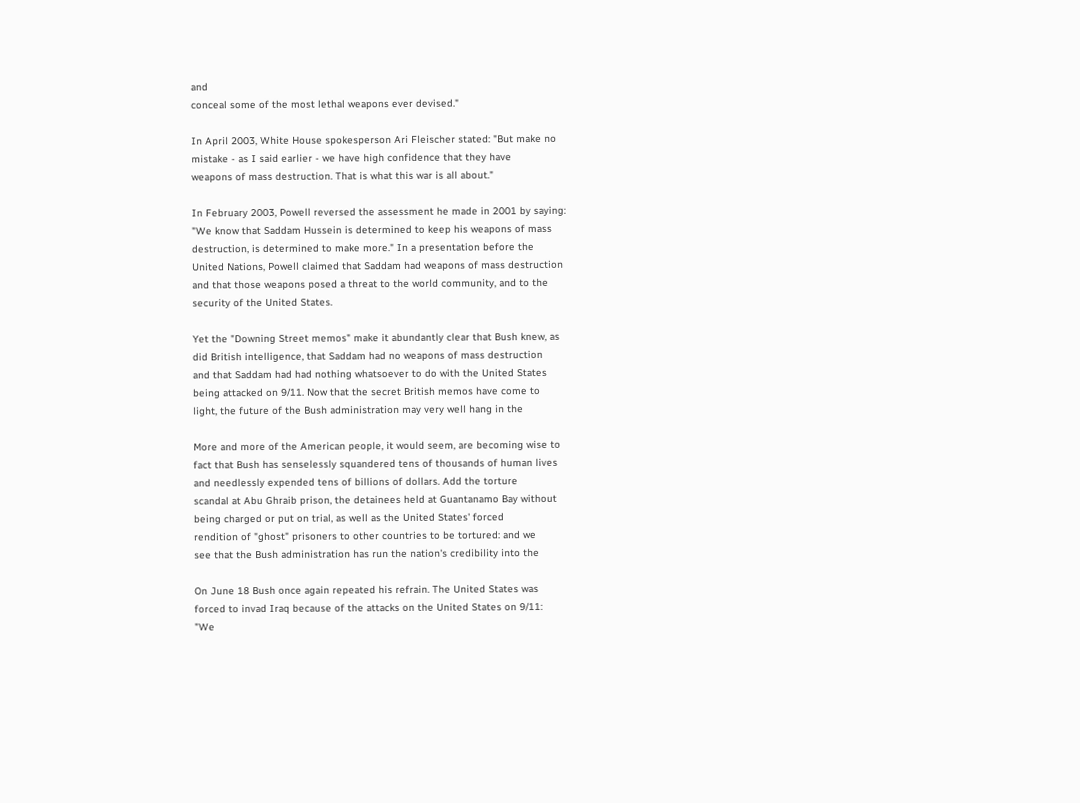and
conceal some of the most lethal weapons ever devised."

In April 2003, White House spokesperson Ari Fleischer stated: "But make no
mistake - as I said earlier - we have high confidence that they have
weapons of mass destruction. That is what this war is all about."

In February 2003, Powell reversed the assessment he made in 2001 by saying:
"We know that Saddam Hussein is determined to keep his weapons of mass
destruction, is determined to make more." In a presentation before the
United Nations, Powell claimed that Saddam had weapons of mass destruction
and that those weapons posed a threat to the world community, and to the
security of the United States.

Yet the "Downing Street memos" make it abundantly clear that Bush knew, as
did British intelligence, that Saddam had no weapons of mass destruction
and that Saddam had had nothing whatsoever to do with the United States
being attacked on 9/11. Now that the secret British memos have come to
light, the future of the Bush administration may very well hang in the

More and more of the American people, it would seem, are becoming wise to
fact that Bush has senselessly squandered tens of thousands of human lives
and needlessly expended tens of billions of dollars. Add the torture
scandal at Abu Ghraib prison, the detainees held at Guantanamo Bay without
being charged or put on trial, as well as the United States' forced
rendition of "ghost" prisoners to other countries to be tortured: and we
see that the Bush administration has run the nation's credibility into the

On June 18 Bush once again repeated his refrain. The United States was
forced to invad Iraq because of the attacks on the United States on 9/11:
"We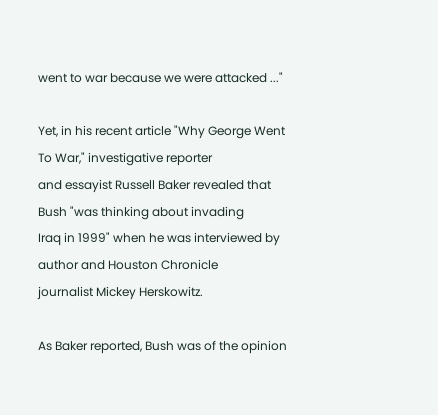went to war because we were attacked ..."

Yet, in his recent article "Why George Went To War," investigative reporter
and essayist Russell Baker revealed that Bush "was thinking about invading
Iraq in 1999" when he was interviewed by author and Houston Chronicle
journalist Mickey Herskowitz.

As Baker reported, Bush was of the opinion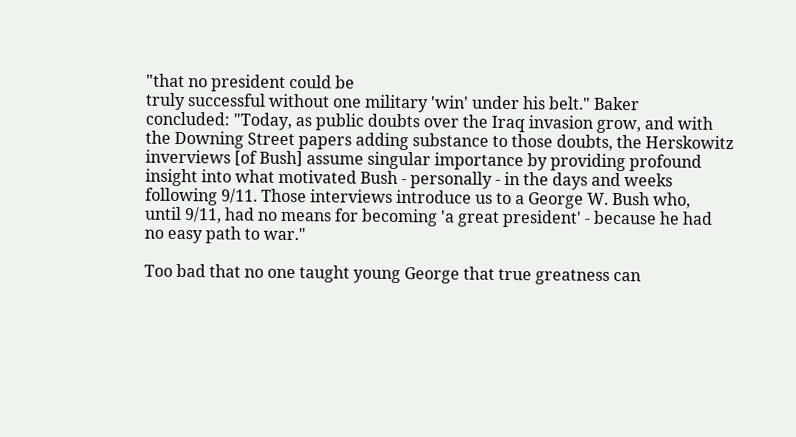"that no president could be
truly successful without one military 'win' under his belt." Baker
concluded: "Today, as public doubts over the Iraq invasion grow, and with
the Downing Street papers adding substance to those doubts, the Herskowitz
inverviews [of Bush] assume singular importance by providing profound
insight into what motivated Bush - personally - in the days and weeks
following 9/11. Those interviews introduce us to a George W. Bush who,
until 9/11, had no means for becoming 'a great president' - because he had
no easy path to war."

Too bad that no one taught young George that true greatness can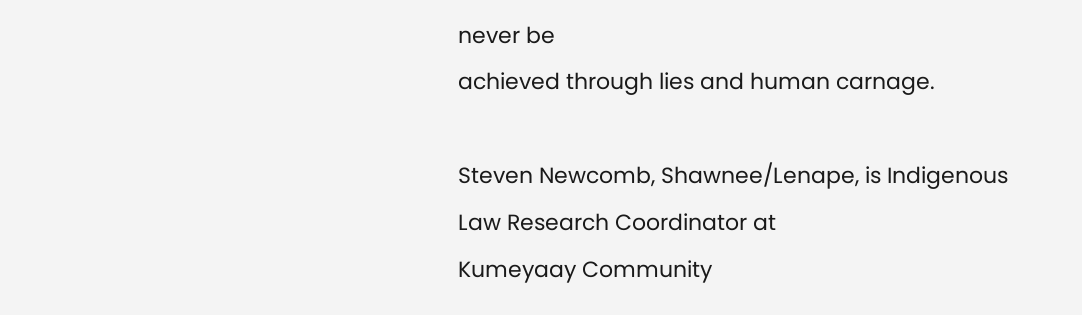never be
achieved through lies and human carnage.

Steven Newcomb, Shawnee/Lenape, is Indigenous Law Research Coordinator at
Kumeyaay Community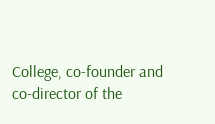College, co-founder and co-director of the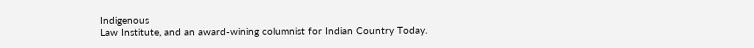Indigenous
Law Institute, and an award-wining columnist for Indian Country Today.